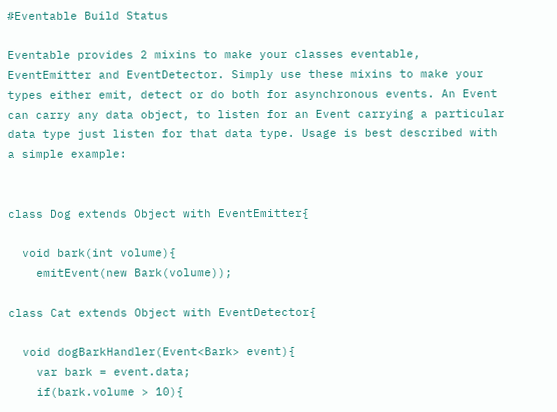#Eventable Build Status

Eventable provides 2 mixins to make your classes eventable, EventEmitter and EventDetector. Simply use these mixins to make your types either emit, detect or do both for asynchronous events. An Event can carry any data object, to listen for an Event carrying a particular data type just listen for that data type. Usage is best described with a simple example:


class Dog extends Object with EventEmitter{

  void bark(int volume){
    emitEvent(new Bark(volume));

class Cat extends Object with EventDetector{

  void dogBarkHandler(Event<Bark> event){
    var bark = event.data;
    if(bark.volume > 10){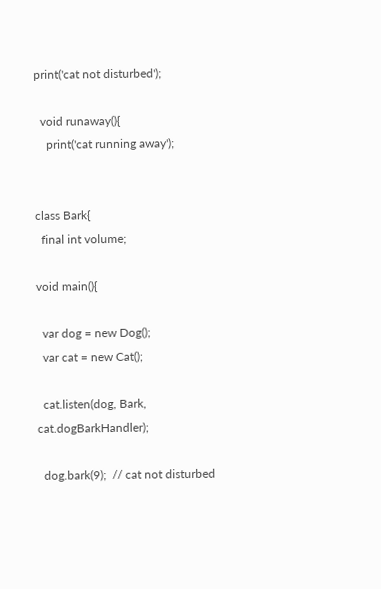print('cat not disturbed');

  void runaway(){
    print('cat running away');


class Bark{
  final int volume;

void main(){

  var dog = new Dog();
  var cat = new Cat();

  cat.listen(dog, Bark, cat.dogBarkHandler);

  dog.bark(9);  // cat not disturbed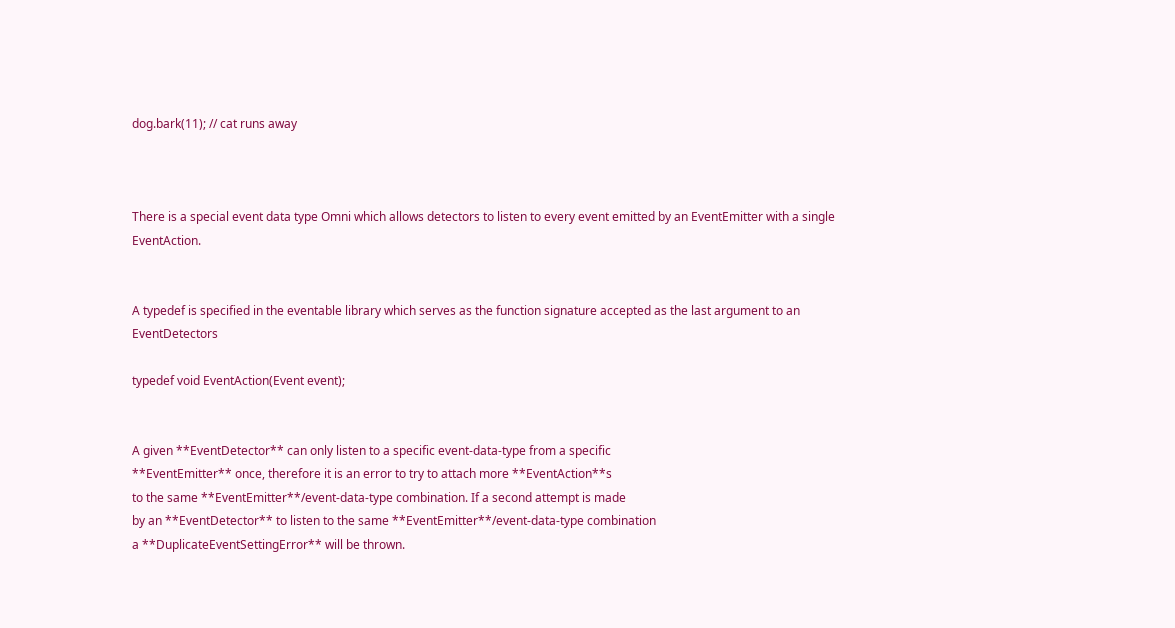dog.bark(11); // cat runs away



There is a special event data type Omni which allows detectors to listen to every event emitted by an EventEmitter with a single EventAction.


A typedef is specified in the eventable library which serves as the function signature accepted as the last argument to an EventDetectors

typedef void EventAction(Event event);


A given **EventDetector** can only listen to a specific event-data-type from a specific
**EventEmitter** once, therefore it is an error to try to attach more **EventAction**s
to the same **EventEmitter**/event-data-type combination. If a second attempt is made
by an **EventDetector** to listen to the same **EventEmitter**/event-data-type combination
a **DuplicateEventSettingError** will be thrown.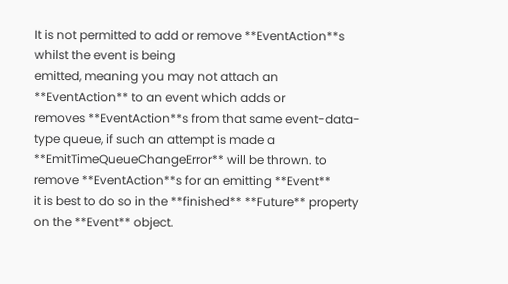It is not permitted to add or remove **EventAction**s whilst the event is being
emitted, meaning you may not attach an **EventAction** to an event which adds or
removes **EventAction**s from that same event-data-type queue, if such an attempt is made a
**EmitTimeQueueChangeError** will be thrown. to remove **EventAction**s for an emitting **Event**
it is best to do so in the **finished** **Future** property on the **Event** object.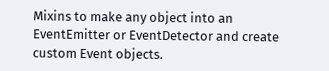Mixins to make any object into an EventEmitter or EventDetector and create custom Event objects.